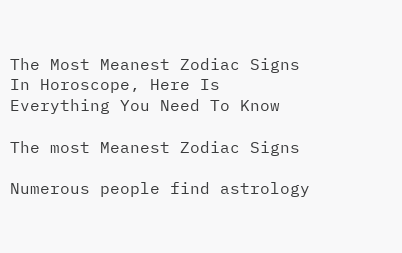The Most Meanest Zodiac Signs In Horoscope, Here Is Everything You Need To Know

The most Meanest Zodiac Signs

Numerous people find astrology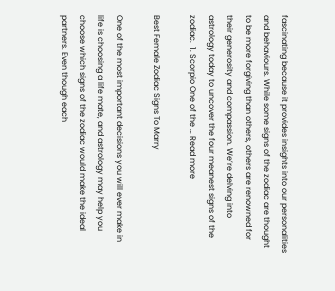fascinating because it provides insights into our personalities and behaviours. While some signs of the zodiac are thought to be more forgiving than others, others are renowned for their generosity and compassion. We’re delving into astrology today to uncover the four meanest signs of the zodiac.  1. Scorpio One of the … Read more

Best Female Zodiac Signs To Marry

One of the most important decisions you will ever make in life is choosing a life mate, and astrology may help you choose which signs of the zodiac would make the ideal partners. Even though each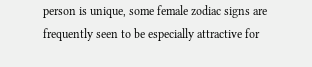person is unique, some female zodiac signs are frequently seen to be especially attractive for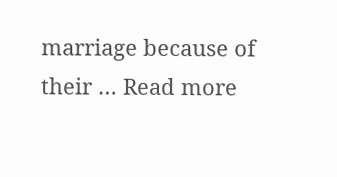marriage because of their … Read more